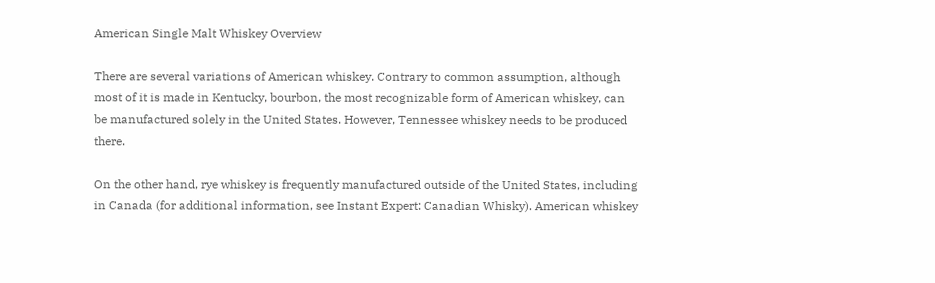American Single Malt Whiskey Overview

There are several variations of American whiskey. Contrary to common assumption, although most of it is made in Kentucky, bourbon, the most recognizable form of American whiskey, can be manufactured solely in the United States. However, Tennessee whiskey needs to be produced there.

On the other hand, rye whiskey is frequently manufactured outside of the United States, including in Canada (for additional information, see Instant Expert: Canadian Whisky). American whiskey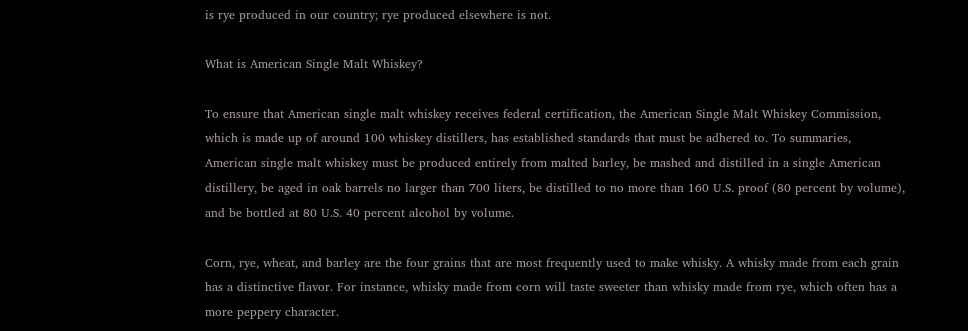is rye produced in our country; rye produced elsewhere is not.

What is American Single Malt Whiskey?

To ensure that American single malt whiskey receives federal certification, the American Single Malt Whiskey Commission, which is made up of around 100 whiskey distillers, has established standards that must be adhered to. To summaries, American single malt whiskey must be produced entirely from malted barley, be mashed and distilled in a single American distillery, be aged in oak barrels no larger than 700 liters, be distilled to no more than 160 U.S. proof (80 percent by volume), and be bottled at 80 U.S. 40 percent alcohol by volume.

Corn, rye, wheat, and barley are the four grains that are most frequently used to make whisky. A whisky made from each grain has a distinctive flavor. For instance, whisky made from corn will taste sweeter than whisky made from rye, which often has a more peppery character.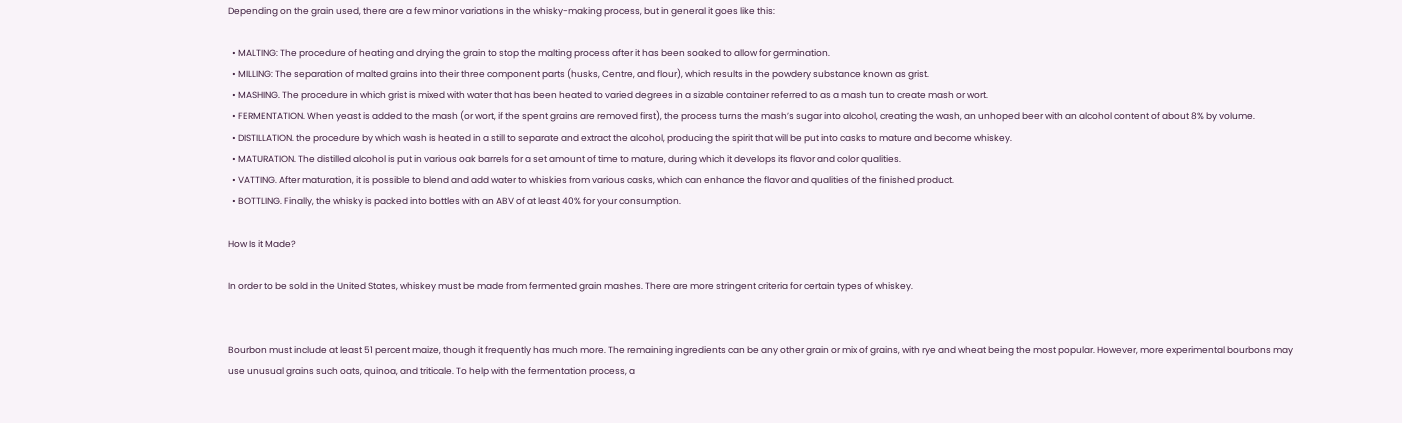Depending on the grain used, there are a few minor variations in the whisky-making process, but in general it goes like this:

  • MALTING: The procedure of heating and drying the grain to stop the malting process after it has been soaked to allow for germination.
  • MILLING: The separation of malted grains into their three component parts (husks, Centre, and flour), which results in the powdery substance known as grist.
  • MASHING. The procedure in which grist is mixed with water that has been heated to varied degrees in a sizable container referred to as a mash tun to create mash or wort.
  • FERMENTATION. When yeast is added to the mash (or wort, if the spent grains are removed first), the process turns the mash’s sugar into alcohol, creating the wash, an unhoped beer with an alcohol content of about 8% by volume.
  • DISTILLATION. the procedure by which wash is heated in a still to separate and extract the alcohol, producing the spirit that will be put into casks to mature and become whiskey.
  • MATURATION. The distilled alcohol is put in various oak barrels for a set amount of time to mature, during which it develops its flavor and color qualities.
  • VATTING. After maturation, it is possible to blend and add water to whiskies from various casks, which can enhance the flavor and qualities of the finished product.
  • BOTTLING. Finally, the whisky is packed into bottles with an ABV of at least 40% for your consumption.

How Is it Made?

In order to be sold in the United States, whiskey must be made from fermented grain mashes. There are more stringent criteria for certain types of whiskey.


Bourbon must include at least 51 percent maize, though it frequently has much more. The remaining ingredients can be any other grain or mix of grains, with rye and wheat being the most popular. However, more experimental bourbons may use unusual grains such oats, quinoa, and triticale. To help with the fermentation process, a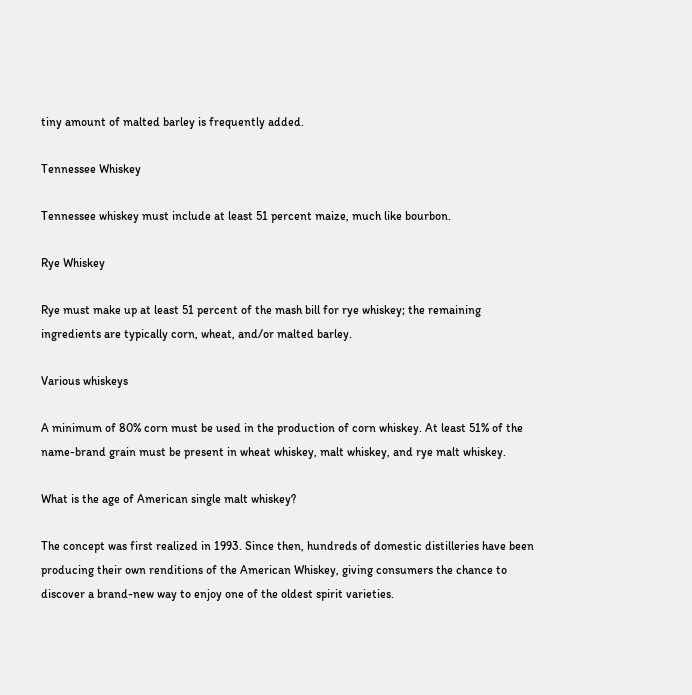tiny amount of malted barley is frequently added.

Tennessee Whiskey

Tennessee whiskey must include at least 51 percent maize, much like bourbon.

Rye Whiskey

Rye must make up at least 51 percent of the mash bill for rye whiskey; the remaining ingredients are typically corn, wheat, and/or malted barley.

Various whiskeys

A minimum of 80% corn must be used in the production of corn whiskey. At least 51% of the name-brand grain must be present in wheat whiskey, malt whiskey, and rye malt whiskey.

What is the age of American single malt whiskey?

The concept was first realized in 1993. Since then, hundreds of domestic distilleries have been producing their own renditions of the American Whiskey, giving consumers the chance to discover a brand-new way to enjoy one of the oldest spirit varieties.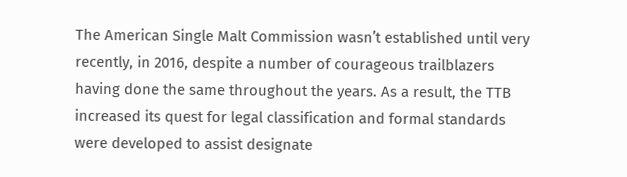The American Single Malt Commission wasn’t established until very recently, in 2016, despite a number of courageous trailblazers having done the same throughout the years. As a result, the TTB increased its quest for legal classification and formal standards were developed to assist designate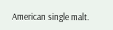American single malt.